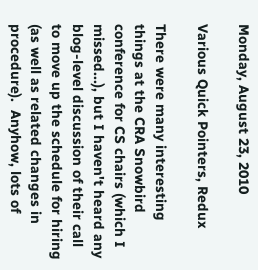Monday, August 23, 2010

Various Quick Pointers, Redux

There were many interesting things at the CRA Snowbird conference for CS chairs (which I missed...), but I haven't heard any blog-level discussion of their call to move up the schedule for hiring (as well as related changes in procedure).  Anyhow, lots of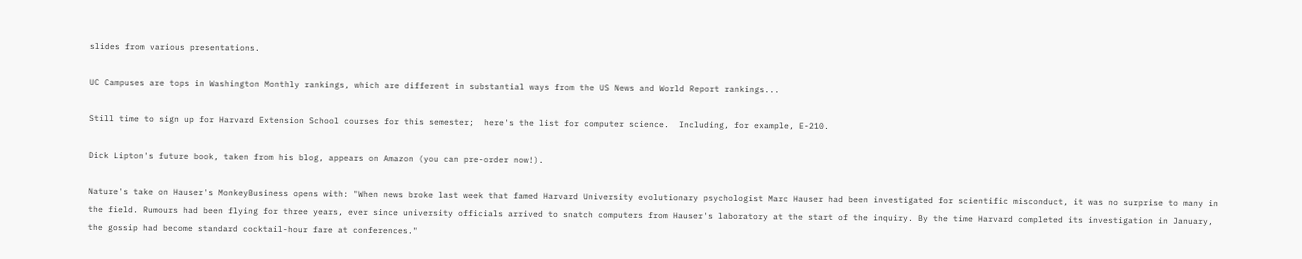slides from various presentations.

UC Campuses are tops in Washington Monthly rankings, which are different in substantial ways from the US News and World Report rankings...

Still time to sign up for Harvard Extension School courses for this semester;  here's the list for computer science.  Including, for example, E-210.

Dick Lipton's future book, taken from his blog, appears on Amazon (you can pre-order now!).

Nature's take on Hauser's MonkeyBusiness opens with: "When news broke last week that famed Harvard University evolutionary psychologist Marc Hauser had been investigated for scientific misconduct, it was no surprise to many in the field. Rumours had been flying for three years, ever since university officials arrived to snatch computers from Hauser's laboratory at the start of the inquiry. By the time Harvard completed its investigation in January, the gossip had become standard cocktail-hour fare at conferences."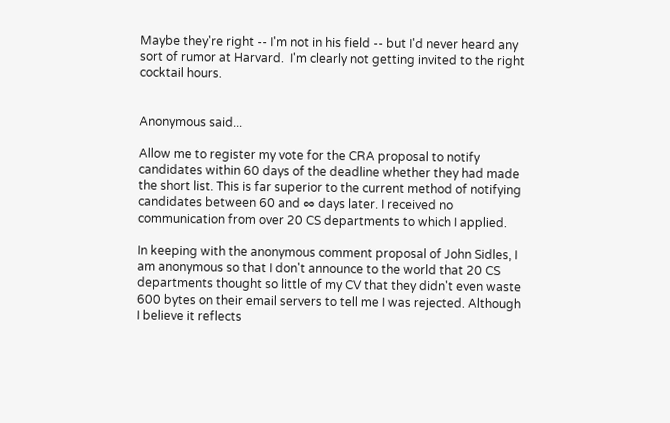Maybe they're right -- I'm not in his field -- but I'd never heard any sort of rumor at Harvard.  I'm clearly not getting invited to the right cocktail hours.


Anonymous said...

Allow me to register my vote for the CRA proposal to notify candidates within 60 days of the deadline whether they had made the short list. This is far superior to the current method of notifying candidates between 60 and ∞ days later. I received no communication from over 20 CS departments to which I applied.

In keeping with the anonymous comment proposal of John Sidles, I am anonymous so that I don't announce to the world that 20 CS departments thought so little of my CV that they didn't even waste 600 bytes on their email servers to tell me I was rejected. Although I believe it reflects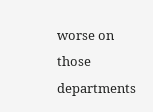worse on those departments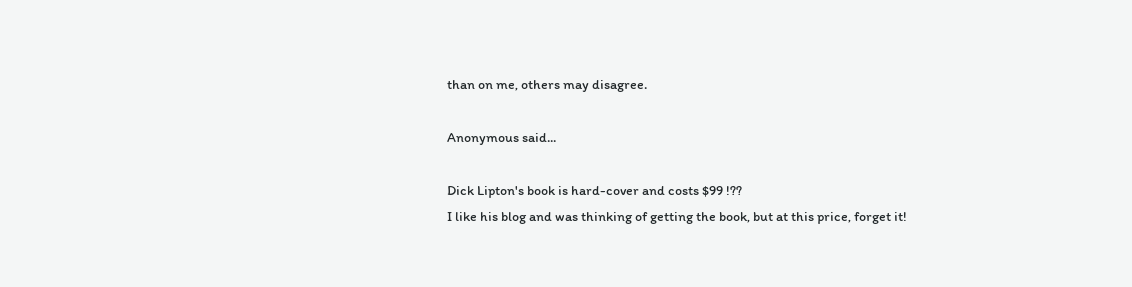than on me, others may disagree.

Anonymous said...

Dick Lipton's book is hard-cover and costs $99 !??
I like his blog and was thinking of getting the book, but at this price, forget it!